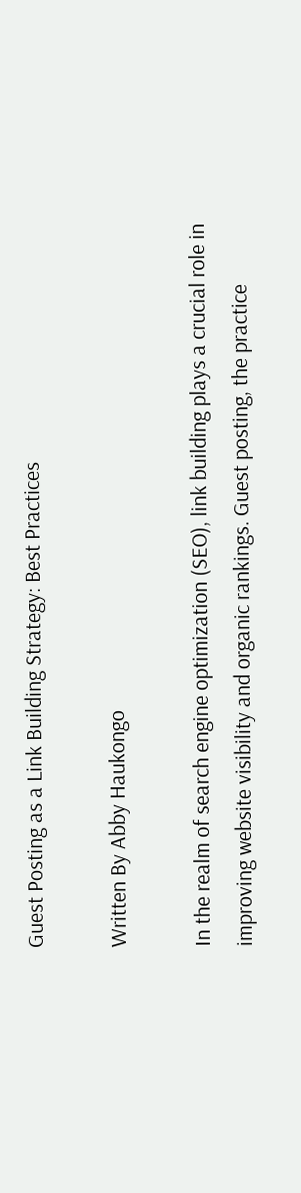Guest Posting as a Link Building Strategy: Best Practices

Written By Abby Haukongo

In the realm of search engine optimization (SEO), link building plays a crucial role in improving website visibility and organic rankings. Guest posting, the practice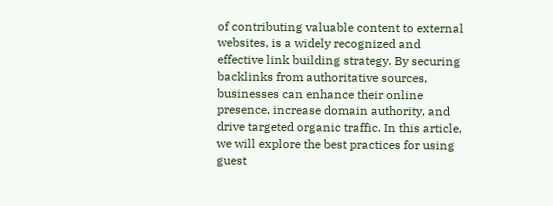of contributing valuable content to external websites, is a widely recognized and effective link building strategy. By securing backlinks from authoritative sources, businesses can enhance their online presence, increase domain authority, and drive targeted organic traffic. In this article, we will explore the best practices for using guest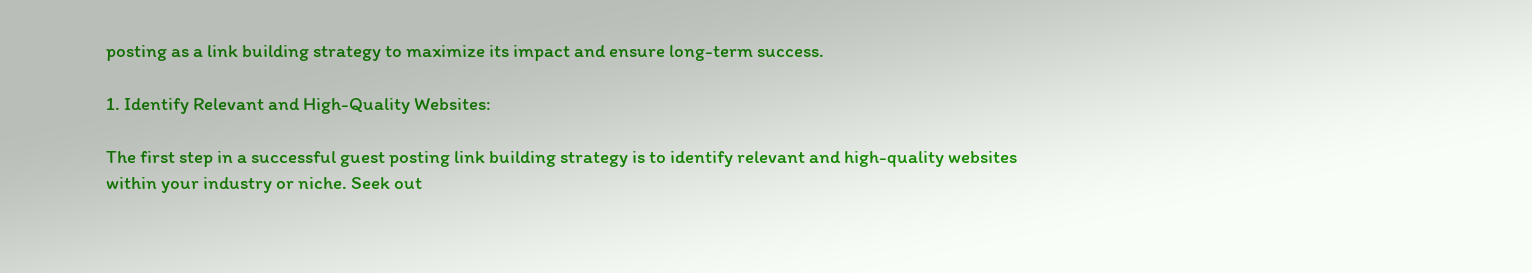posting as a link building strategy to maximize its impact and ensure long-term success.

1. Identify Relevant and High-Quality Websites:

The first step in a successful guest posting link building strategy is to identify relevant and high-quality websites within your industry or niche. Seek out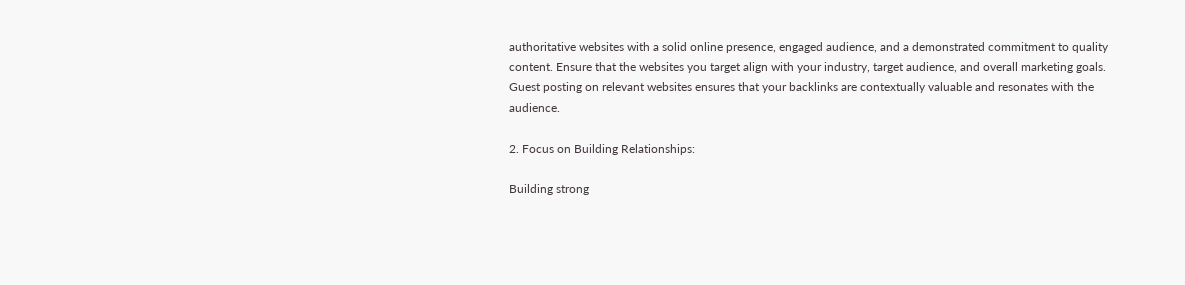authoritative websites with a solid online presence, engaged audience, and a demonstrated commitment to quality content. Ensure that the websites you target align with your industry, target audience, and overall marketing goals. Guest posting on relevant websites ensures that your backlinks are contextually valuable and resonates with the audience.

2. Focus on Building Relationships:

Building strong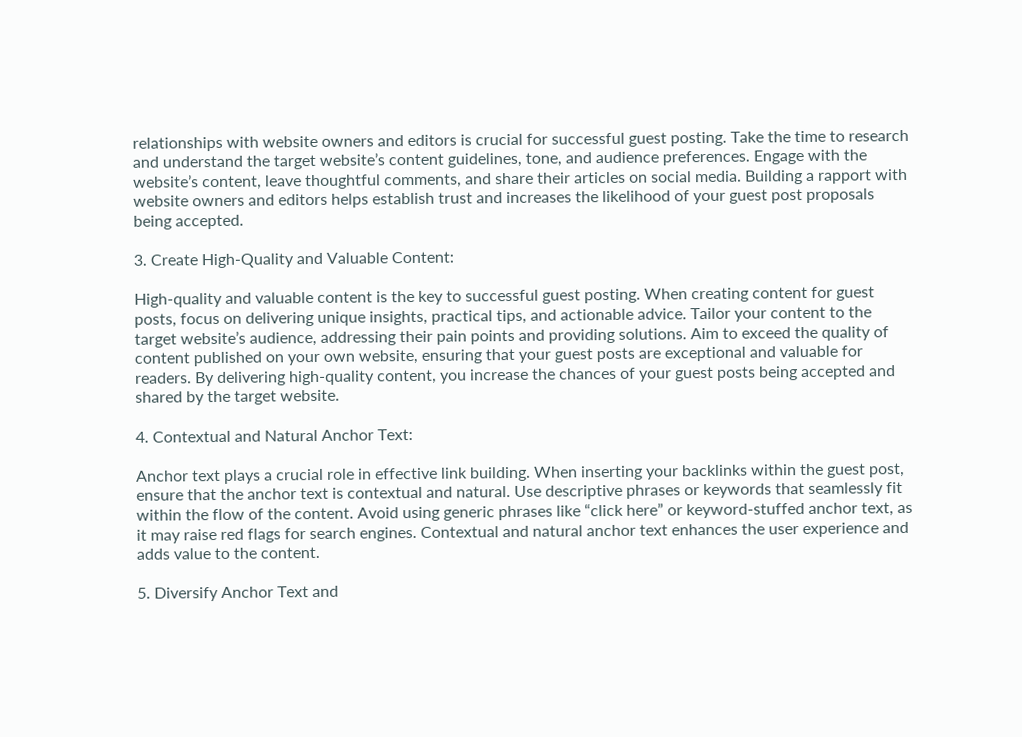relationships with website owners and editors is crucial for successful guest posting. Take the time to research and understand the target website’s content guidelines, tone, and audience preferences. Engage with the website’s content, leave thoughtful comments, and share their articles on social media. Building a rapport with website owners and editors helps establish trust and increases the likelihood of your guest post proposals being accepted.

3. Create High-Quality and Valuable Content:

High-quality and valuable content is the key to successful guest posting. When creating content for guest posts, focus on delivering unique insights, practical tips, and actionable advice. Tailor your content to the target website’s audience, addressing their pain points and providing solutions. Aim to exceed the quality of content published on your own website, ensuring that your guest posts are exceptional and valuable for readers. By delivering high-quality content, you increase the chances of your guest posts being accepted and shared by the target website.

4. Contextual and Natural Anchor Text:

Anchor text plays a crucial role in effective link building. When inserting your backlinks within the guest post, ensure that the anchor text is contextual and natural. Use descriptive phrases or keywords that seamlessly fit within the flow of the content. Avoid using generic phrases like “click here” or keyword-stuffed anchor text, as it may raise red flags for search engines. Contextual and natural anchor text enhances the user experience and adds value to the content.

5. Diversify Anchor Text and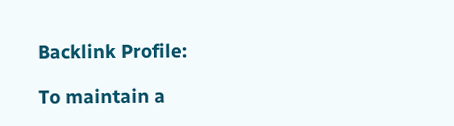Backlink Profile:

To maintain a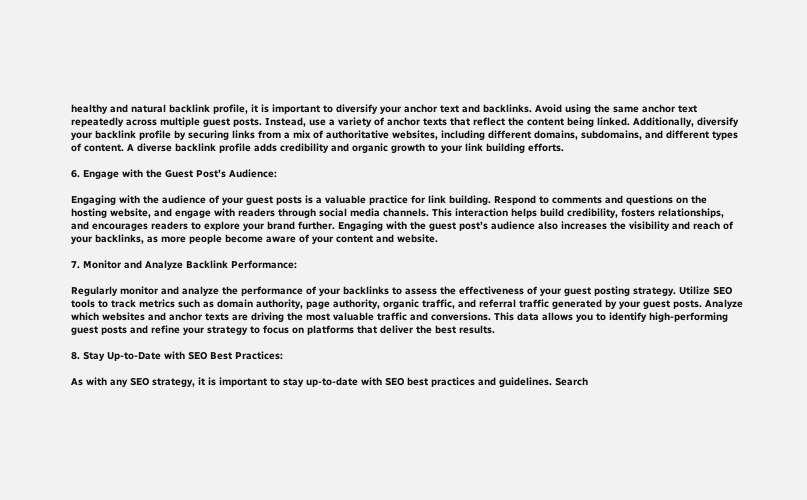healthy and natural backlink profile, it is important to diversify your anchor text and backlinks. Avoid using the same anchor text repeatedly across multiple guest posts. Instead, use a variety of anchor texts that reflect the content being linked. Additionally, diversify your backlink profile by securing links from a mix of authoritative websites, including different domains, subdomains, and different types of content. A diverse backlink profile adds credibility and organic growth to your link building efforts.

6. Engage with the Guest Post’s Audience:

Engaging with the audience of your guest posts is a valuable practice for link building. Respond to comments and questions on the hosting website, and engage with readers through social media channels. This interaction helps build credibility, fosters relationships, and encourages readers to explore your brand further. Engaging with the guest post’s audience also increases the visibility and reach of your backlinks, as more people become aware of your content and website.

7. Monitor and Analyze Backlink Performance:

Regularly monitor and analyze the performance of your backlinks to assess the effectiveness of your guest posting strategy. Utilize SEO tools to track metrics such as domain authority, page authority, organic traffic, and referral traffic generated by your guest posts. Analyze which websites and anchor texts are driving the most valuable traffic and conversions. This data allows you to identify high-performing guest posts and refine your strategy to focus on platforms that deliver the best results.

8. Stay Up-to-Date with SEO Best Practices:

As with any SEO strategy, it is important to stay up-to-date with SEO best practices and guidelines. Search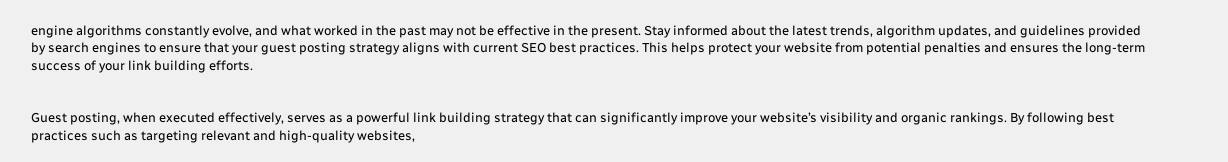engine algorithms constantly evolve, and what worked in the past may not be effective in the present. Stay informed about the latest trends, algorithm updates, and guidelines provided by search engines to ensure that your guest posting strategy aligns with current SEO best practices. This helps protect your website from potential penalties and ensures the long-term success of your link building efforts.


Guest posting, when executed effectively, serves as a powerful link building strategy that can significantly improve your website’s visibility and organic rankings. By following best practices such as targeting relevant and high-quality websites,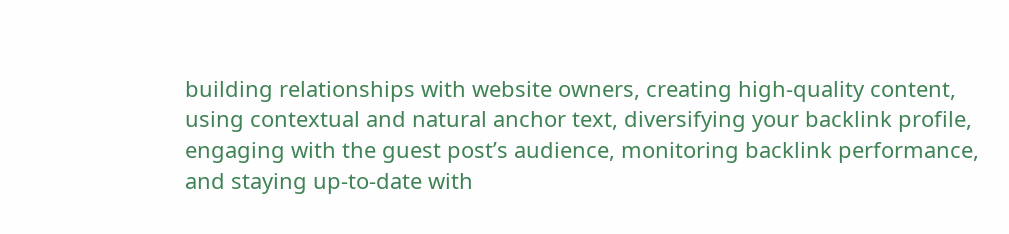building relationships with website owners, creating high-quality content, using contextual and natural anchor text, diversifying your backlink profile, engaging with the guest post’s audience, monitoring backlink performance, and staying up-to-date with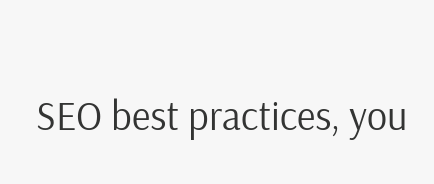SEO best practices, you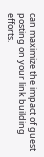can maximize the impact of guest posting on your link building efforts.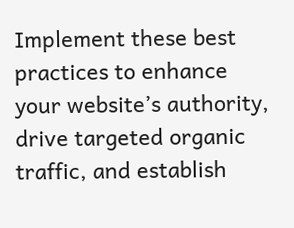Implement these best practices to enhance your website’s authority, drive targeted organic traffic, and establish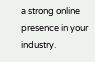a strong online presence in your industry.